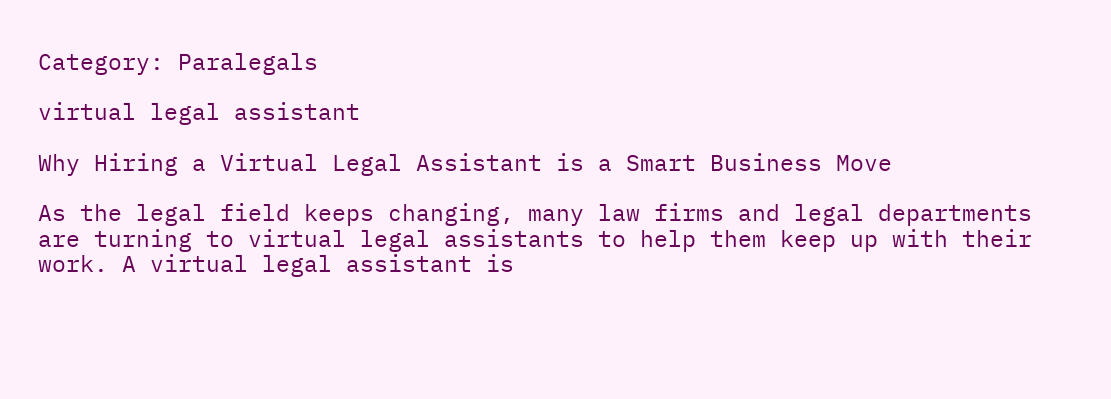Category: Paralegals

virtual legal assistant

Why Hiring a Virtual Legal Assistant is a Smart Business Move

As the legal field keeps changing, many law firms and legal departments are turning to virtual legal assistants to help them keep up with their work. A virtual legal assistant is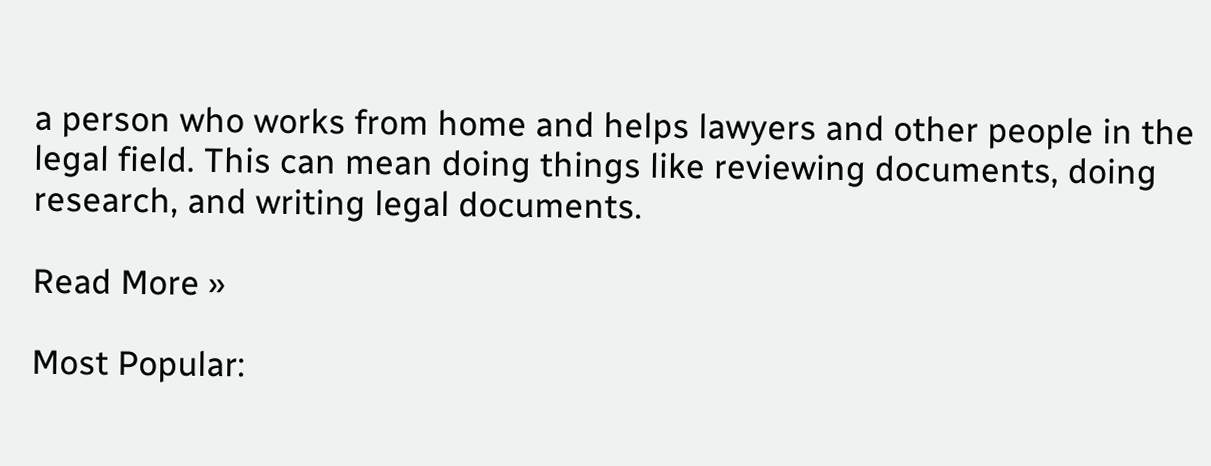a person who works from home and helps lawyers and other people in the legal field. This can mean doing things like reviewing documents, doing research, and writing legal documents.

Read More »

Most Popular: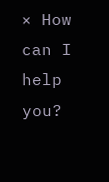× How can I help you?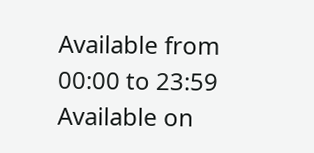Available from 00:00 to 23:59 Available on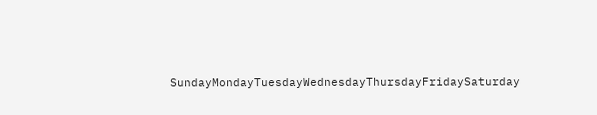SundayMondayTuesdayWednesdayThursdayFridaySaturday